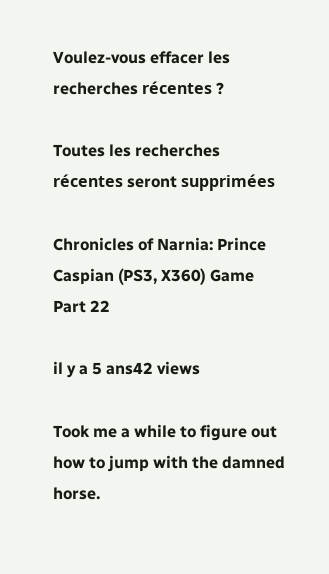Voulez-vous effacer les recherches récentes ?

Toutes les recherches récentes seront supprimées

Chronicles of Narnia: Prince Caspian (PS3, X360) Game Part 22

il y a 5 ans42 views

Took me a while to figure out how to jump with the damned horse.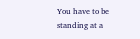You have to be standing at a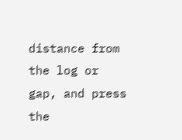distance from the log or gap, and press the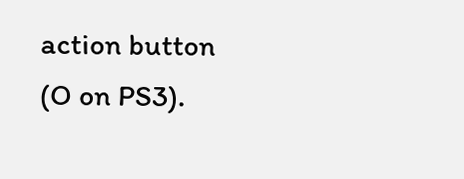action button (O on PS3).